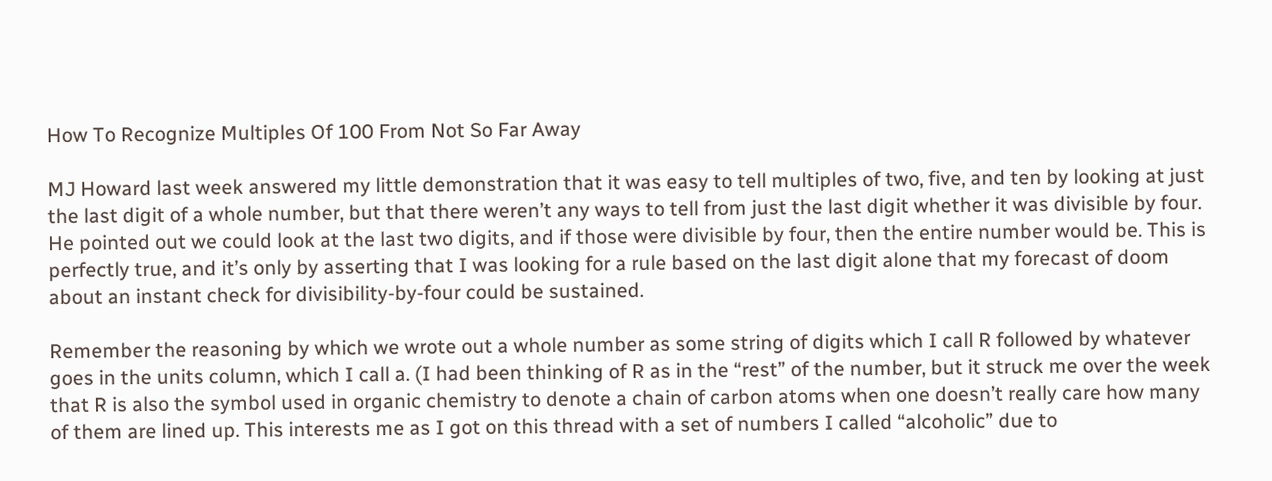How To Recognize Multiples Of 100 From Not So Far Away

MJ Howard last week answered my little demonstration that it was easy to tell multiples of two, five, and ten by looking at just the last digit of a whole number, but that there weren’t any ways to tell from just the last digit whether it was divisible by four. He pointed out we could look at the last two digits, and if those were divisible by four, then the entire number would be. This is perfectly true, and it’s only by asserting that I was looking for a rule based on the last digit alone that my forecast of doom about an instant check for divisibility-by-four could be sustained.

Remember the reasoning by which we wrote out a whole number as some string of digits which I call R followed by whatever goes in the units column, which I call a. (I had been thinking of R as in the “rest” of the number, but it struck me over the week that R is also the symbol used in organic chemistry to denote a chain of carbon atoms when one doesn’t really care how many of them are lined up. This interests me as I got on this thread with a set of numbers I called “alcoholic” due to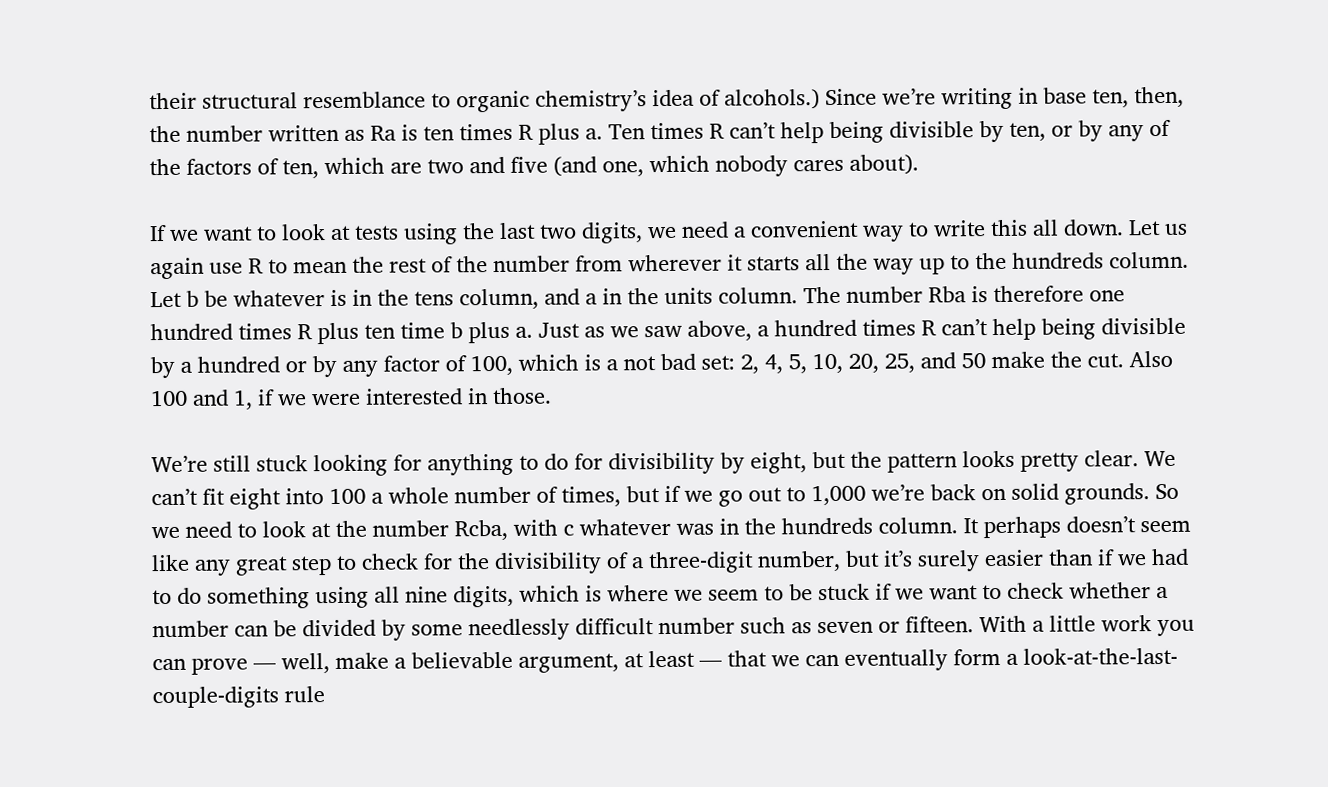their structural resemblance to organic chemistry’s idea of alcohols.) Since we’re writing in base ten, then, the number written as Ra is ten times R plus a. Ten times R can’t help being divisible by ten, or by any of the factors of ten, which are two and five (and one, which nobody cares about).

If we want to look at tests using the last two digits, we need a convenient way to write this all down. Let us again use R to mean the rest of the number from wherever it starts all the way up to the hundreds column. Let b be whatever is in the tens column, and a in the units column. The number Rba is therefore one hundred times R plus ten time b plus a. Just as we saw above, a hundred times R can’t help being divisible by a hundred or by any factor of 100, which is a not bad set: 2, 4, 5, 10, 20, 25, and 50 make the cut. Also 100 and 1, if we were interested in those.

We’re still stuck looking for anything to do for divisibility by eight, but the pattern looks pretty clear. We can’t fit eight into 100 a whole number of times, but if we go out to 1,000 we’re back on solid grounds. So we need to look at the number Rcba, with c whatever was in the hundreds column. It perhaps doesn’t seem like any great step to check for the divisibility of a three-digit number, but it’s surely easier than if we had to do something using all nine digits, which is where we seem to be stuck if we want to check whether a number can be divided by some needlessly difficult number such as seven or fifteen. With a little work you can prove — well, make a believable argument, at least — that we can eventually form a look-at-the-last-couple-digits rule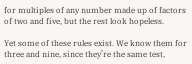for multiples of any number made up of factors of two and five, but the rest look hopeless.

Yet some of these rules exist. We know them for three and nine, since they’re the same test,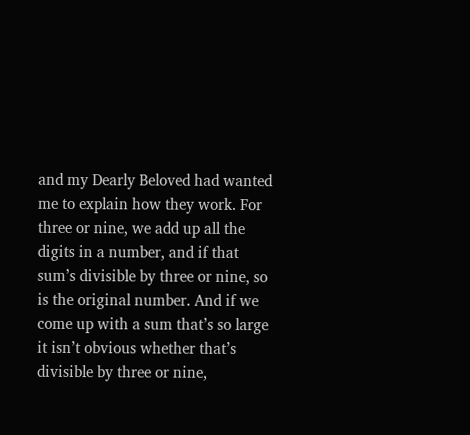and my Dearly Beloved had wanted me to explain how they work. For three or nine, we add up all the digits in a number, and if that sum’s divisible by three or nine, so is the original number. And if we come up with a sum that’s so large it isn’t obvious whether that’s divisible by three or nine,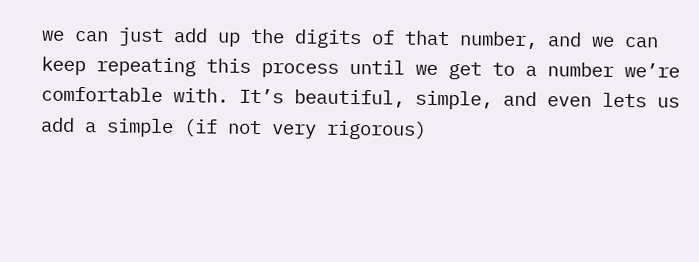we can just add up the digits of that number, and we can keep repeating this process until we get to a number we’re comfortable with. It’s beautiful, simple, and even lets us add a simple (if not very rigorous)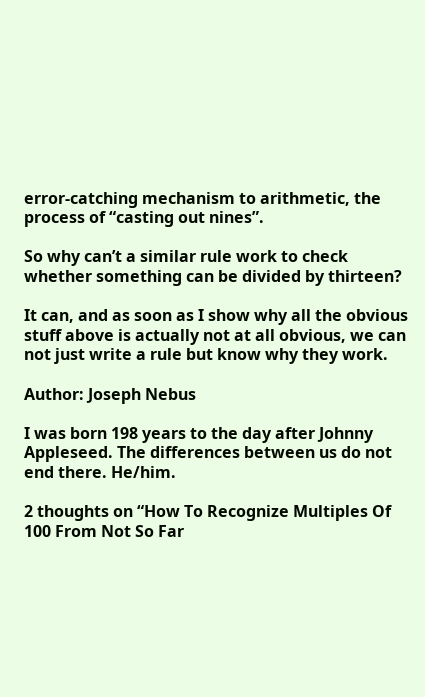error-catching mechanism to arithmetic, the process of “casting out nines”.

So why can’t a similar rule work to check whether something can be divided by thirteen?

It can, and as soon as I show why all the obvious stuff above is actually not at all obvious, we can not just write a rule but know why they work.

Author: Joseph Nebus

I was born 198 years to the day after Johnny Appleseed. The differences between us do not end there. He/him.

2 thoughts on “How To Recognize Multiples Of 100 From Not So Far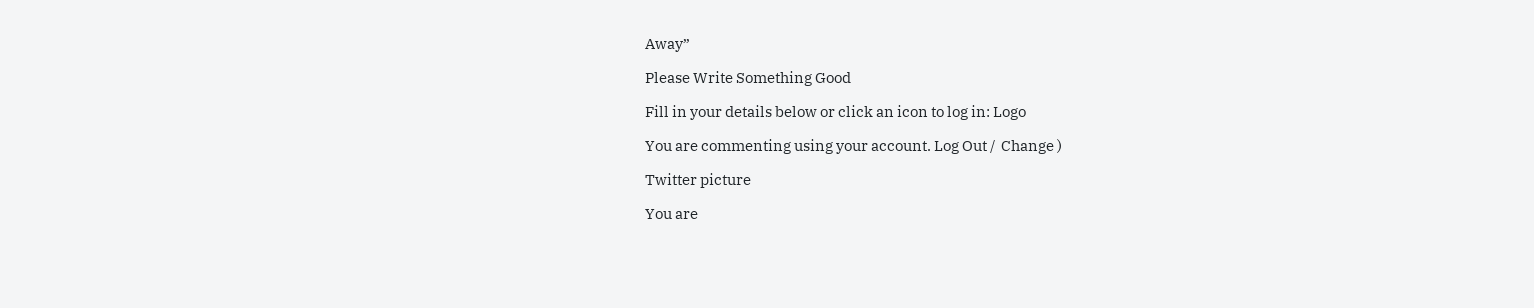Away”

Please Write Something Good

Fill in your details below or click an icon to log in: Logo

You are commenting using your account. Log Out /  Change )

Twitter picture

You are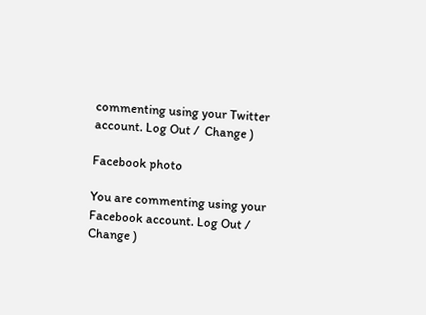commenting using your Twitter account. Log Out /  Change )

Facebook photo

You are commenting using your Facebook account. Log Out /  Change )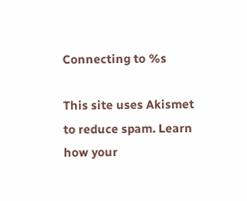Connecting to %s

This site uses Akismet to reduce spam. Learn how your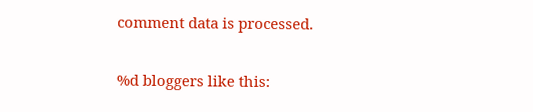comment data is processed.

%d bloggers like this: